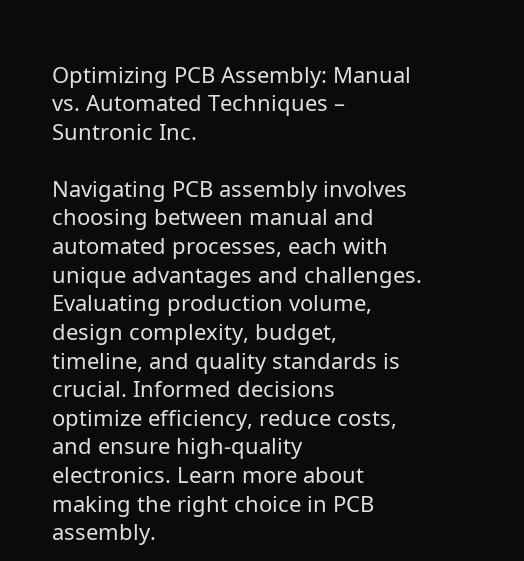Optimizing PCB Assembly: Manual vs. Automated Techniques – Suntronic Inc.

Navigating PCB assembly involves choosing between manual and automated processes, each with unique advantages and challenges. Evaluating production volume, design complexity, budget, timeline, and quality standards is crucial. Informed decisions optimize efficiency, reduce costs, and ensure high-quality electronics. Learn more about making the right choice in PCB assembly.